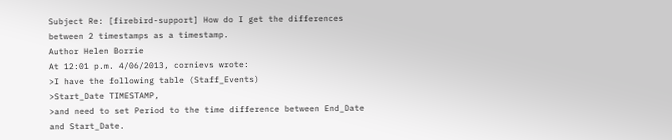Subject Re: [firebird-support] How do I get the differences between 2 timestamps as a timestamp.
Author Helen Borrie
At 12:01 p.m. 4/06/2013, cornievs wrote:
>I have the following table (Staff_Events)
>Start_Date TIMESTAMP,
>and need to set Period to the time difference between End_Date and Start_Date.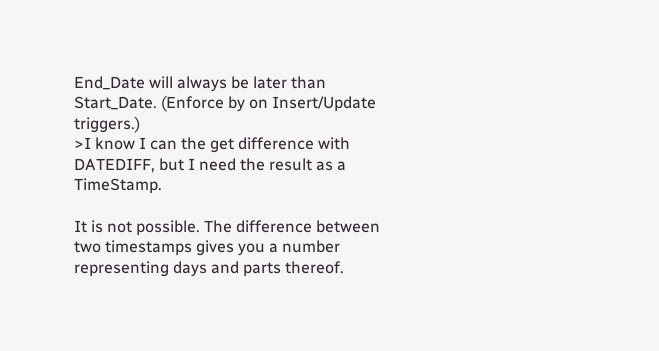End_Date will always be later than Start_Date. (Enforce by on Insert/Update triggers.)
>I know I can the get difference with DATEDIFF, but I need the result as a TimeStamp.

It is not possible. The difference between two timestamps gives you a number representing days and parts thereof.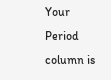Your Period column is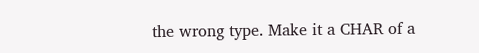the wrong type. Make it a CHAR of a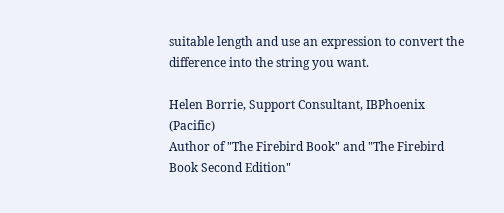suitable length and use an expression to convert the difference into the string you want.

Helen Borrie, Support Consultant, IBPhoenix (Pacific)
Author of "The Firebird Book" and "The Firebird Book Second Edition"